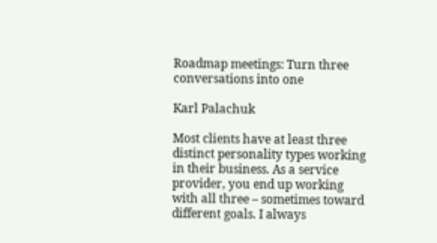Roadmap meetings: Turn three conversations into one

Karl Palachuk

Most clients have at least three distinct personality types working in their business. As a service provider, you end up working with all three – sometimes toward different goals. I always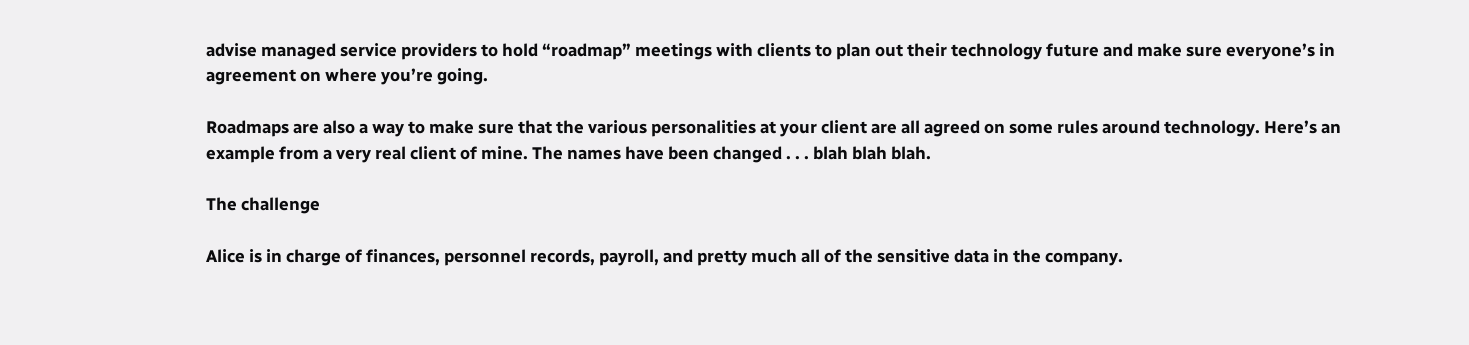advise managed service providers to hold “roadmap” meetings with clients to plan out their technology future and make sure everyone’s in agreement on where you’re going.

Roadmaps are also a way to make sure that the various personalities at your client are all agreed on some rules around technology. Here’s an example from a very real client of mine. The names have been changed . . . blah blah blah.

The challenge

Alice is in charge of finances, personnel records, payroll, and pretty much all of the sensitive data in the company.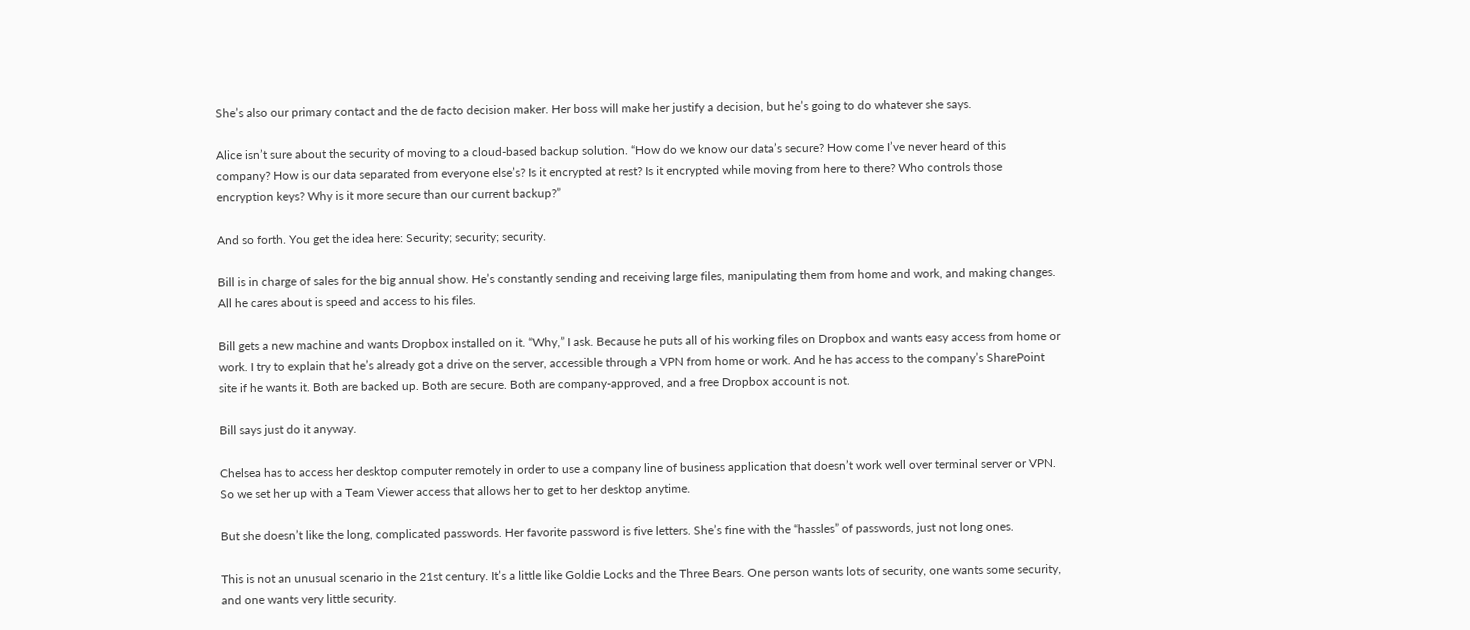She’s also our primary contact and the de facto decision maker. Her boss will make her justify a decision, but he’s going to do whatever she says.

Alice isn’t sure about the security of moving to a cloud-based backup solution. “How do we know our data’s secure? How come I’ve never heard of this company? How is our data separated from everyone else’s? Is it encrypted at rest? Is it encrypted while moving from here to there? Who controls those encryption keys? Why is it more secure than our current backup?”

And so forth. You get the idea here: Security; security; security.

Bill is in charge of sales for the big annual show. He’s constantly sending and receiving large files, manipulating them from home and work, and making changes. All he cares about is speed and access to his files.

Bill gets a new machine and wants Dropbox installed on it. “Why,” I ask. Because he puts all of his working files on Dropbox and wants easy access from home or work. I try to explain that he’s already got a drive on the server, accessible through a VPN from home or work. And he has access to the company’s SharePoint site if he wants it. Both are backed up. Both are secure. Both are company-approved, and a free Dropbox account is not.

Bill says just do it anyway.

Chelsea has to access her desktop computer remotely in order to use a company line of business application that doesn’t work well over terminal server or VPN. So we set her up with a Team Viewer access that allows her to get to her desktop anytime.

But she doesn’t like the long, complicated passwords. Her favorite password is five letters. She’s fine with the “hassles” of passwords, just not long ones.

This is not an unusual scenario in the 21st century. It’s a little like Goldie Locks and the Three Bears. One person wants lots of security, one wants some security, and one wants very little security.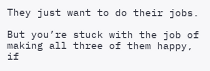They just want to do their jobs.

But you’re stuck with the job of making all three of them happy, if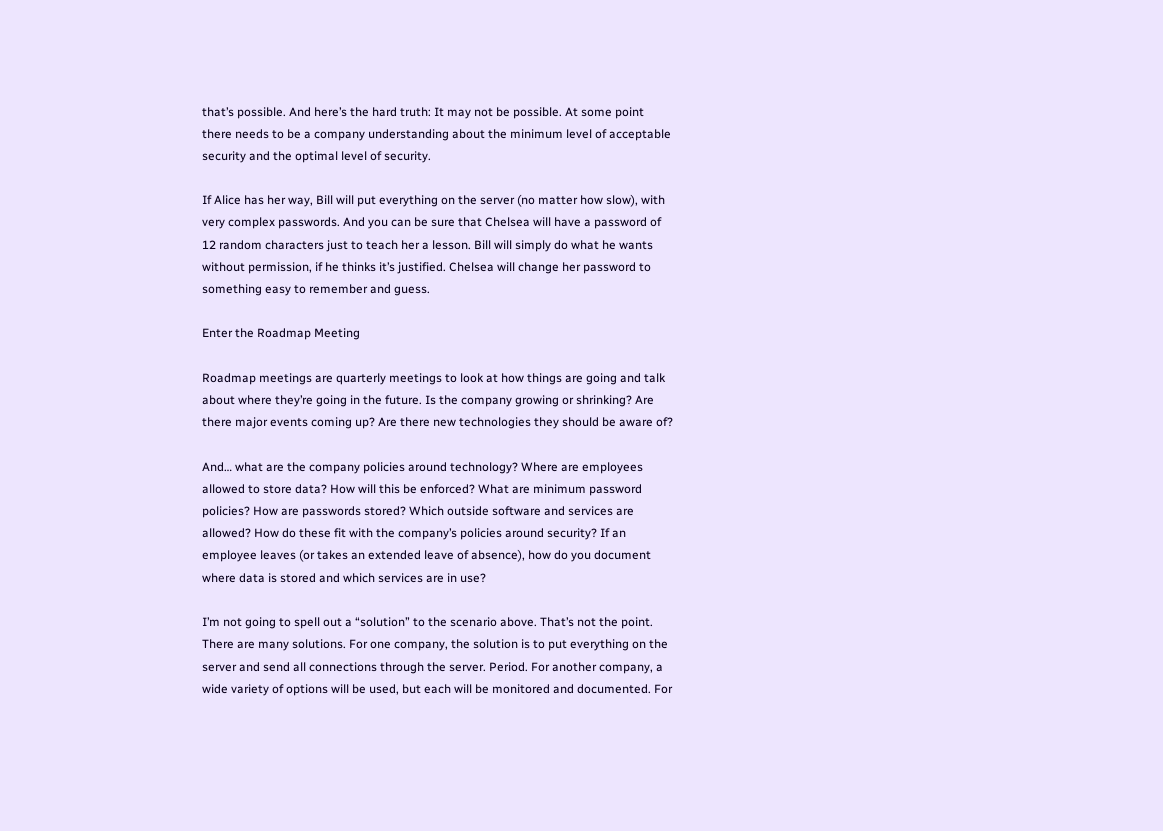that’s possible. And here’s the hard truth: It may not be possible. At some point there needs to be a company understanding about the minimum level of acceptable security and the optimal level of security.

If Alice has her way, Bill will put everything on the server (no matter how slow), with very complex passwords. And you can be sure that Chelsea will have a password of 12 random characters just to teach her a lesson. Bill will simply do what he wants without permission, if he thinks it’s justified. Chelsea will change her password to something easy to remember and guess.

Enter the Roadmap Meeting

Roadmap meetings are quarterly meetings to look at how things are going and talk about where they’re going in the future. Is the company growing or shrinking? Are there major events coming up? Are there new technologies they should be aware of?

And… what are the company policies around technology? Where are employees allowed to store data? How will this be enforced? What are minimum password policies? How are passwords stored? Which outside software and services are allowed? How do these fit with the company’s policies around security? If an employee leaves (or takes an extended leave of absence), how do you document where data is stored and which services are in use?

I’m not going to spell out a “solution” to the scenario above. That’s not the point. There are many solutions. For one company, the solution is to put everything on the server and send all connections through the server. Period. For another company, a wide variety of options will be used, but each will be monitored and documented. For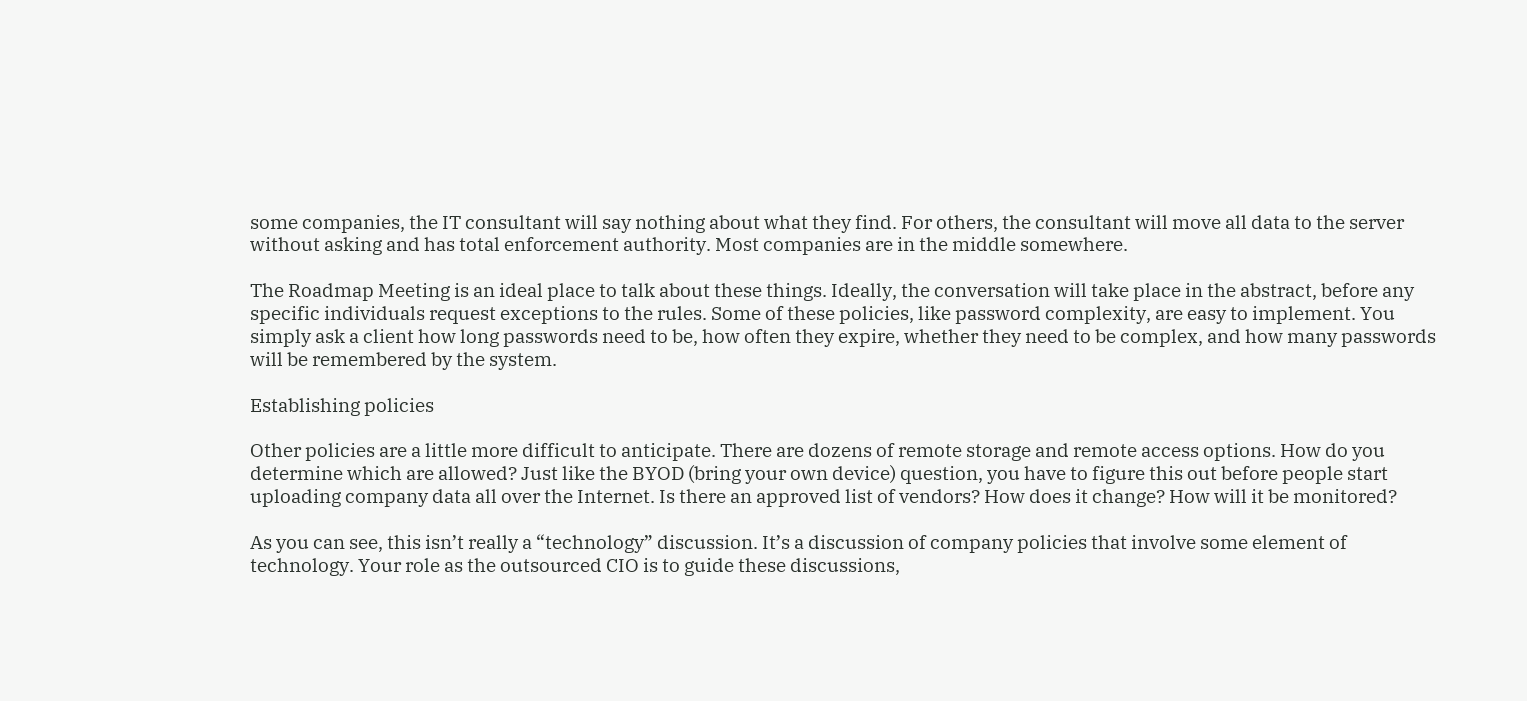some companies, the IT consultant will say nothing about what they find. For others, the consultant will move all data to the server without asking and has total enforcement authority. Most companies are in the middle somewhere.

The Roadmap Meeting is an ideal place to talk about these things. Ideally, the conversation will take place in the abstract, before any specific individuals request exceptions to the rules. Some of these policies, like password complexity, are easy to implement. You simply ask a client how long passwords need to be, how often they expire, whether they need to be complex, and how many passwords will be remembered by the system.

Establishing policies

Other policies are a little more difficult to anticipate. There are dozens of remote storage and remote access options. How do you determine which are allowed? Just like the BYOD (bring your own device) question, you have to figure this out before people start uploading company data all over the Internet. Is there an approved list of vendors? How does it change? How will it be monitored?

As you can see, this isn’t really a “technology” discussion. It’s a discussion of company policies that involve some element of technology. Your role as the outsourced CIO is to guide these discussions,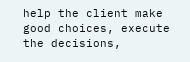help the client make good choices, execute the decisions,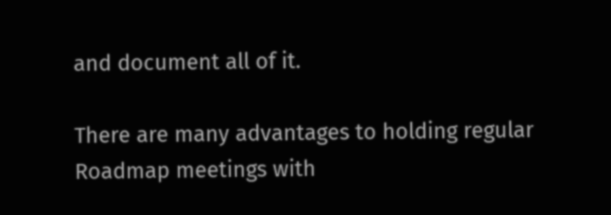and document all of it.

There are many advantages to holding regular Roadmap meetings with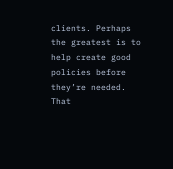clients. Perhaps the greatest is to help create good policies before they’re needed. That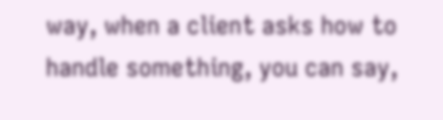way, when a client asks how to handle something, you can say,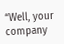“Well, your company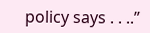policy says . . ..”